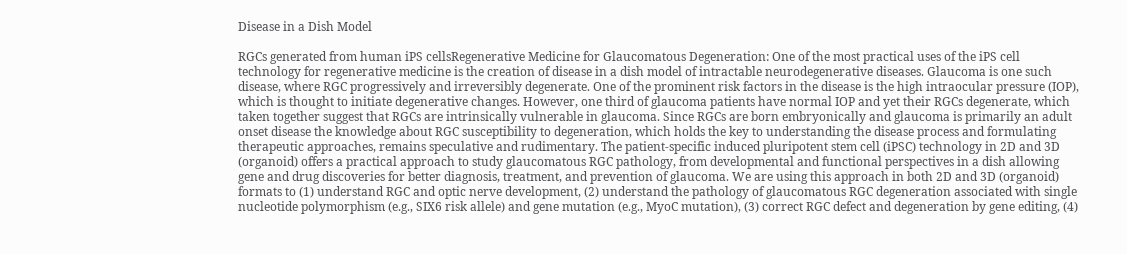Disease in a Dish Model

RGCs generated from human iPS cellsRegenerative Medicine for Glaucomatous Degeneration: One of the most practical uses of the iPS cell technology for regenerative medicine is the creation of disease in a dish model of intractable neurodegenerative diseases. Glaucoma is one such disease, where RGC progressively and irreversibly degenerate. One of the prominent risk factors in the disease is the high intraocular pressure (IOP), which is thought to initiate degenerative changes. However, one third of glaucoma patients have normal IOP and yet their RGCs degenerate, which taken together suggest that RGCs are intrinsically vulnerable in glaucoma. Since RGCs are born embryonically and glaucoma is primarily an adult onset disease the knowledge about RGC susceptibility to degeneration, which holds the key to understanding the disease process and formulating therapeutic approaches, remains speculative and rudimentary. The patient-specific induced pluripotent stem cell (iPSC) technology in 2D and 3D (organoid) offers a practical approach to study glaucomatous RGC pathology, from developmental and functional perspectives in a dish allowing gene and drug discoveries for better diagnosis, treatment, and prevention of glaucoma. We are using this approach in both 2D and 3D (organoid) formats to (1) understand RGC and optic nerve development, (2) understand the pathology of glaucomatous RGC degeneration associated with single nucleotide polymorphism (e.g., SIX6 risk allele) and gene mutation (e.g., MyoC mutation), (3) correct RGC defect and degeneration by gene editing, (4)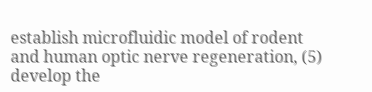establish microfluidic model of rodent and human optic nerve regeneration, (5) develop the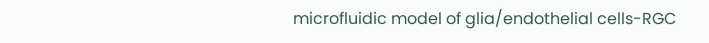microfluidic model of glia/endothelial cells-RGC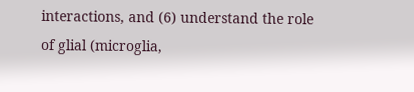interactions, and (6) understand the role of glial (microglia,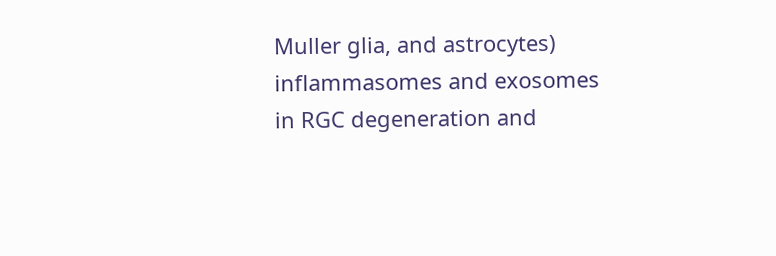Muller glia, and astrocytes) inflammasomes and exosomes in RGC degeneration and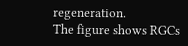regeneration.
The figure shows RGCs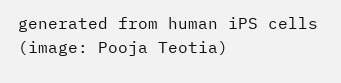generated from human iPS cells (image: Pooja Teotia)